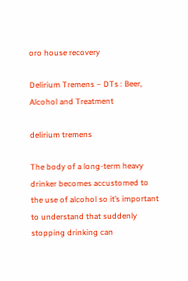oro house recovery

Delirium Tremens – DTs : Beer, Alcohol and Treatment

delirium tremens

The body of a long-term heavy drinker becomes accustomed to the use of alcohol so it’s important to understand that suddenly stopping drinking can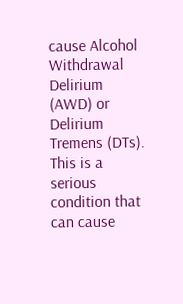cause Alcohol Withdrawal Delirium (AWD) or Delirium Tremens (DTs). This is a serious condition that can cause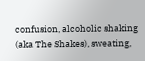confusion, alcoholic shaking (aka The Shakes), sweating,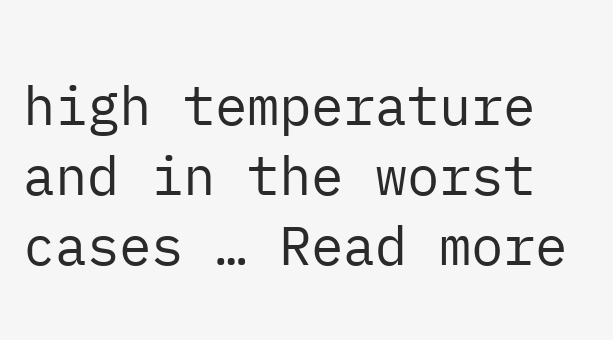high temperature and in the worst cases … Read more